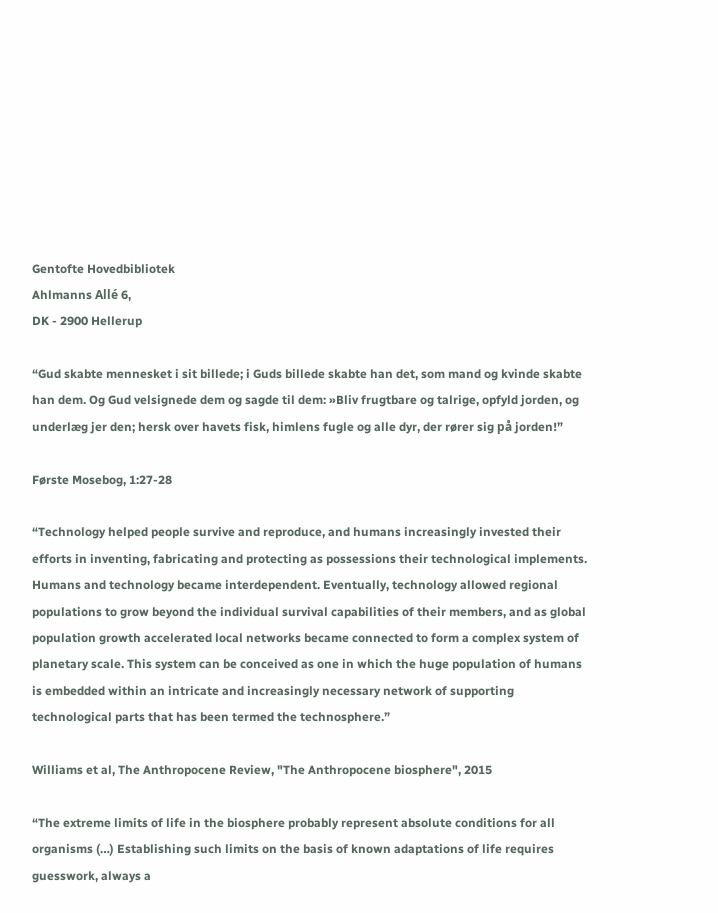Gentofte Hovedbibliotek
Ahlmanns Allé 6,
DK - 2900 Hellerup

“Gud skabte mennesket i sit billede; i Guds billede skabte han det, som mand og kvinde skabte han dem. Og Gud velsignede dem og sagde til dem: »Bliv frugtbare og talrige, opfyld jorden, og underlæg jer den; hersk over havets fisk, himlens fugle og alle dyr, der rører sig på jorden!”

Første Mosebog, 1:27-28

“Technology helped people survive and reproduce, and humans increasingly invested their efforts in inventing, fabricating and protecting as possessions their technological implements. Humans and technology became interdependent. Eventually, technology allowed regional populations to grow beyond the individual survival capabilities of their members, and as global population growth accelerated local networks became connected to form a complex system of planetary scale. This system can be conceived as one in which the huge population of humans is embedded within an intricate and increasingly necessary network of supporting technological parts that has been termed the technosphere.”

Williams et al, The Anthropocene Review, "The Anthropocene biosphere", 2015

“The extreme limits of life in the biosphere probably represent absolute conditions for all organisms (…) Establishing such limits on the basis of known adaptations of life requires guesswork, always a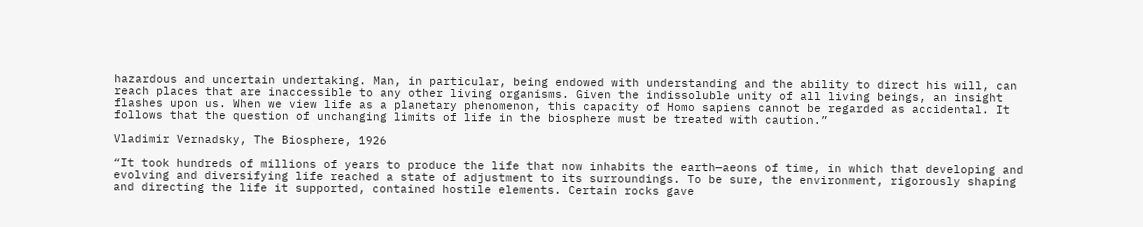hazardous and uncertain undertaking. Man, in particular, being endowed with understanding and the ability to direct his will, can reach places that are inaccessible to any other living organisms. Given the indissoluble unity of all living beings, an insight flashes upon us. When we view life as a planetary phenomenon, this capacity of Homo sapiens cannot be regarded as accidental. It follows that the question of unchanging limits of life in the biosphere must be treated with caution.”

Vladimir Vernadsky, The Biosphere, 1926

“It took hundreds of millions of years to produce the life that now inhabits the earth—aeons of time, in which that developing and evolving and diversifying life reached a state of adjustment to its surroundings. To be sure, the environment, rigorously shaping and directing the life it supported, contained hostile elements. Certain rocks gave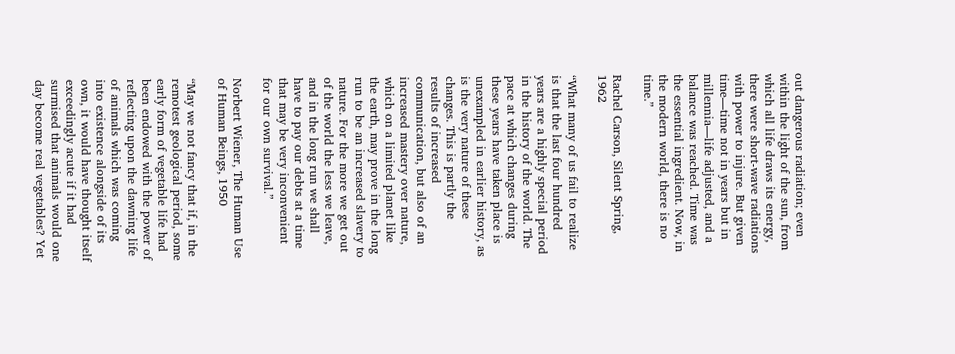out dangerous radiation; even within the light of the sun, from which all life draws its energy, there were short-wave radiations with power to injure. But given time—time not in years but in millennia—life adjusted, and a balance was reached. Time was the essential ingredient. Now, in the modern world, there is no time.”

Rachel Carson, Silent Spring, 1962

“What many of us fail to realize is that the last four hundred years are a highly special period in the history of the world. The pace at which changes during these years have taken place is unexampled in earlier history, as is the very nature of these changes. This is partly the results of increased communication, but also of an increased mastery over nature, which on a limited planet like the earth, may prove in the long run to be an increased slavery to nature. For the more we get out of the world the less we leave, and in the long run we shall have to pay our debts at a time that may be very inconvenient for our own survival.”

Norbert Wiener, The Human Use of Human Beings, 1950

“May we not fancy that if, in the remotest geological period, some early form of vegetable life had been endowed with the power of reflecting upon the dawning life of animals which was coming into existence alongside of its own, it would have thought itself exceedingly acute if it had surmised that animals would one day become real vegetables? Yet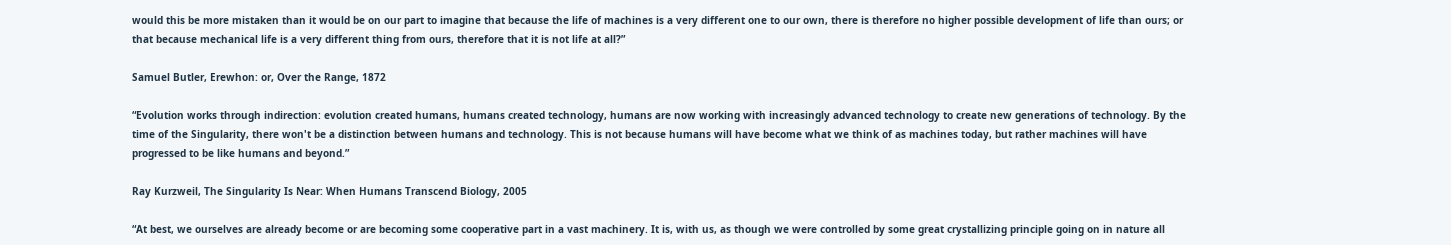would this be more mistaken than it would be on our part to imagine that because the life of machines is a very different one to our own, there is therefore no higher possible development of life than ours; or that because mechanical life is a very different thing from ours, therefore that it is not life at all?”

Samuel Butler, Erewhon: or, Over the Range, 1872

“Evolution works through indirection: evolution created humans, humans created technology, humans are now working with increasingly advanced technology to create new generations of technology. By the time of the Singularity, there won't be a distinction between humans and technology. This is not because humans will have become what we think of as machines today, but rather machines will have progressed to be like humans and beyond.”

Ray Kurzweil, The Singularity Is Near: When Humans Transcend Biology, 2005

“At best, we ourselves are already become or are becoming some cooperative part in a vast machinery. It is, with us, as though we were controlled by some great crystallizing principle going on in nature all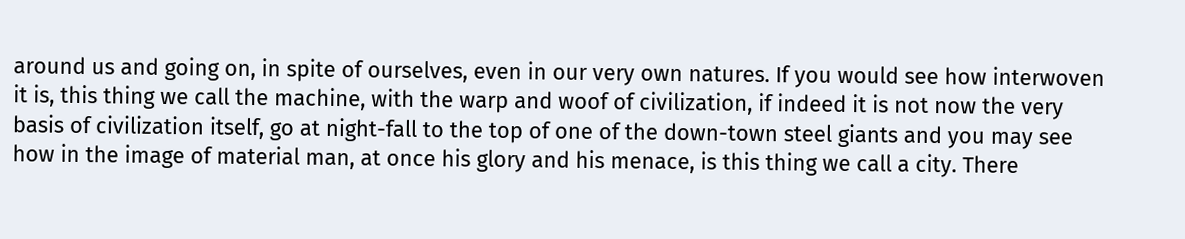around us and going on, in spite of ourselves, even in our very own natures. If you would see how interwoven it is, this thing we call the machine, with the warp and woof of civilization, if indeed it is not now the very basis of civilization itself, go at night-fall to the top of one of the down-town steel giants and you may see how in the image of material man, at once his glory and his menace, is this thing we call a city. There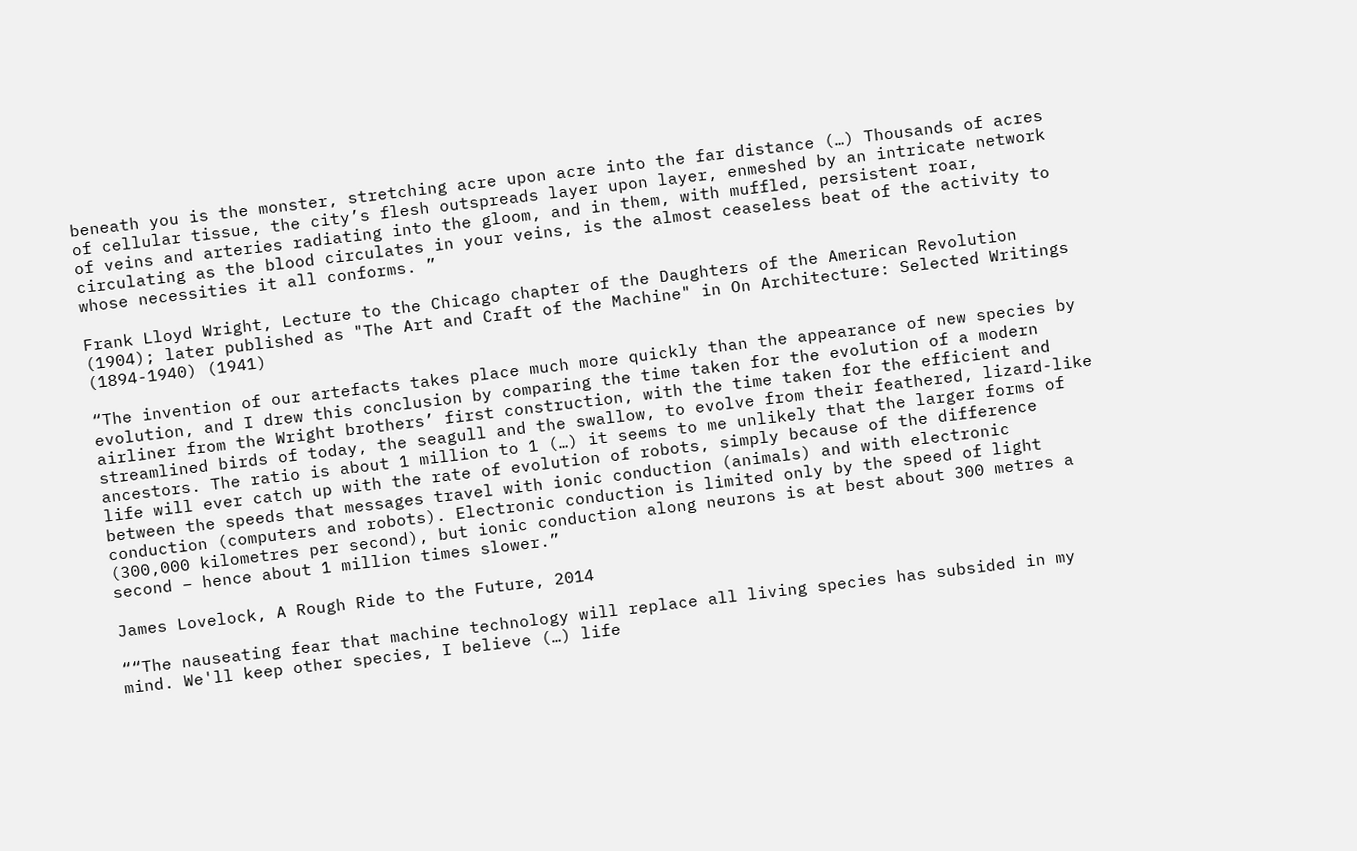beneath you is the monster, stretching acre upon acre into the far distance (…) Thousands of acres of cellular tissue, the city’s flesh outspreads layer upon layer, enmeshed by an intricate network of veins and arteries radiating into the gloom, and in them, with muffled, persistent roar, circulating as the blood circulates in your veins, is the almost ceaseless beat of the activity to whose necessities it all conforms. ”

Frank Lloyd Wright, Lecture to the Chicago chapter of the Daughters of the American Revolution (1904); later published as "The Art and Craft of the Machine" in On Architecture: Selected Writings (1894-1940) (1941)

“The invention of our artefacts takes place much more quickly than the appearance of new species by evolution, and I drew this conclusion by comparing the time taken for the evolution of a modern airliner from the Wright brothers’ first construction, with the time taken for the efficient and streamlined birds of today, the seagull and the swallow, to evolve from their feathered, lizard-like ancestors. The ratio is about 1 million to 1 (…) it seems to me unlikely that the larger forms of life will ever catch up with the rate of evolution of robots, simply because of the difference between the speeds that messages travel with ionic conduction (animals) and with electronic conduction (computers and robots). Electronic conduction is limited only by the speed of light (300,000 kilometres per second), but ionic conduction along neurons is at best about 300 metres a second – hence about 1 million times slower.”

James Lovelock, A Rough Ride to the Future, 2014

““The nauseating fear that machine technology will replace all living species has subsided in my mind. We'll keep other species, I believe (…) life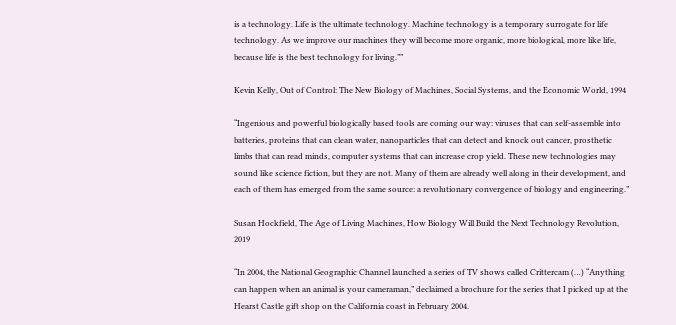is a technology. Life is the ultimate technology. Machine technology is a temporary surrogate for life technology. As we improve our machines they will become more organic, more biological, more like life, because life is the best technology for living.””

Kevin Kelly, Out of Control: The New Biology of Machines, Social Systems, and the Economic World, 1994

“Ingenious and powerful biologically based tools are coming our way: viruses that can self-assemble into batteries, proteins that can clean water, nanoparticles that can detect and knock out cancer, prosthetic limbs that can read minds, computer systems that can increase crop yield. These new technologies may sound like science fiction, but they are not. Many of them are already well along in their development, and each of them has emerged from the same source: a revolutionary convergence of biology and engineering.”

Susan Hockfield, The Age of Living Machines, How Biology Will Build the Next Technology Revolution, 2019

“In 2004, the National Geographic Channel launched a series of TV shows called Crittercam (…) “Anything can happen when an animal is your cameraman,” declaimed a brochure for the series that I picked up at the Hearst Castle gift shop on the California coast in February 2004.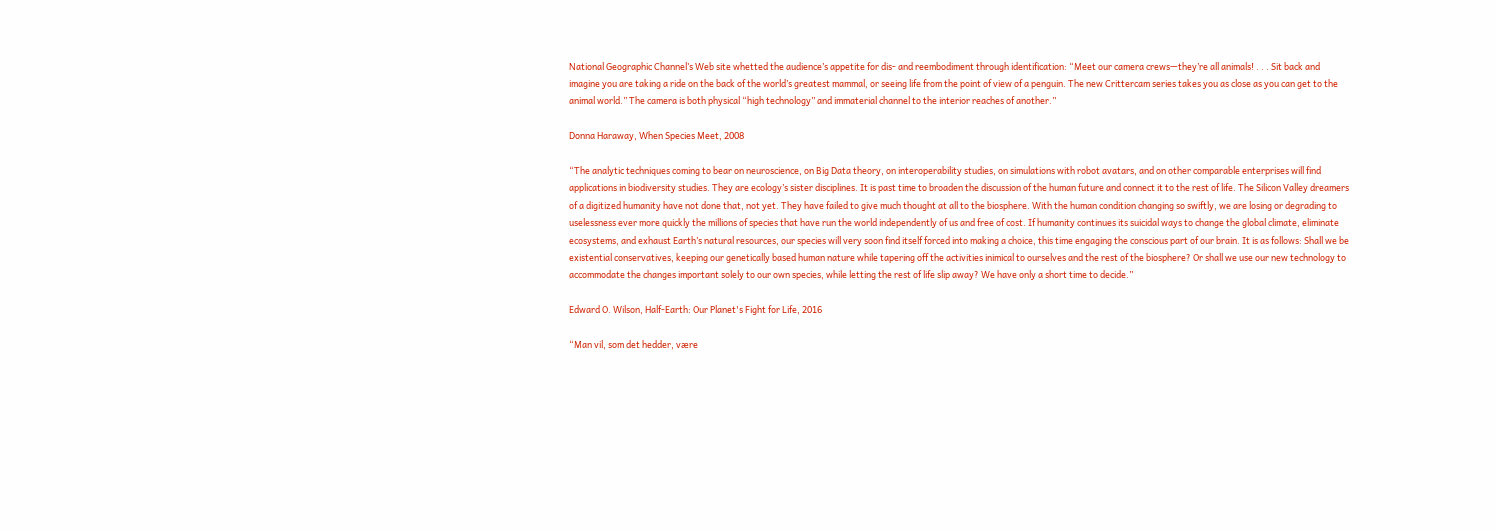National Geographic Channel’s Web site whetted the audience’s appetite for dis- and reembodiment through identification: “Meet our camera crews—they’re all animals! . . . Sit back and imagine you are taking a ride on the back of the world’s greatest mammal, or seeing life from the point of view of a penguin. The new Crittercam series takes you as close as you can get to the animal world.” The camera is both physical “high technology” and immaterial channel to the interior reaches of another.”

Donna Haraway, When Species Meet, 2008

“The analytic techniques coming to bear on neuroscience, on Big Data theory, on interoperability studies, on simulations with robot avatars, and on other comparable enterprises will find applications in biodiversity studies. They are ecology’s sister disciplines. It is past time to broaden the discussion of the human future and connect it to the rest of life. The Silicon Valley dreamers of a digitized humanity have not done that, not yet. They have failed to give much thought at all to the biosphere. With the human condition changing so swiftly, we are losing or degrading to uselessness ever more quickly the millions of species that have run the world independently of us and free of cost. If humanity continues its suicidal ways to change the global climate, eliminate ecosystems, and exhaust Earth’s natural resources, our species will very soon find itself forced into making a choice, this time engaging the conscious part of our brain. It is as follows: Shall we be existential conservatives, keeping our genetically based human nature while tapering off the activities inimical to ourselves and the rest of the biosphere? Or shall we use our new technology to accommodate the changes important solely to our own species, while letting the rest of life slip away? We have only a short time to decide.”

Edward O. Wilson, Half-Earth: Our Planet's Fight for Life, 2016

“Man vil, som det hedder, være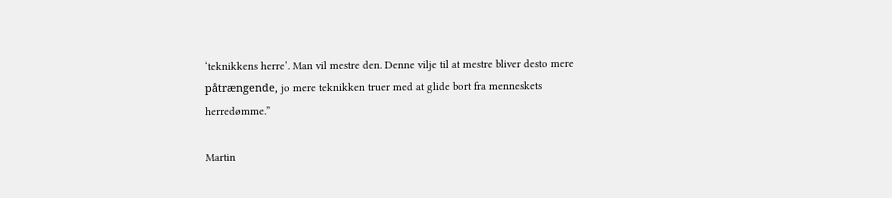‘teknikkens herre’. Man vil mestre den. Denne vilje til at mestre bliver desto mere påtrængende, jo mere teknikken truer med at glide bort fra menneskets herredømme.”

Martin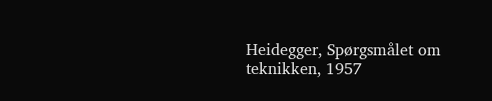Heidegger, Spørgsmålet om teknikken, 1957